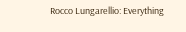Rocco Lungarellio: Everything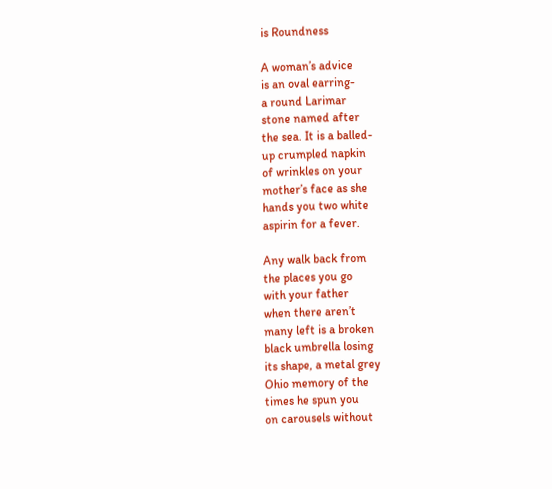is Roundness

A woman’s advice
is an oval earring-
a round Larimar
stone named after
the sea. It is a balled-
up crumpled napkin
of wrinkles on your
mother’s face as she
hands you two white
aspirin for a fever.

Any walk back from
the places you go
with your father
when there aren’t
many left is a broken
black umbrella losing
its shape, a metal grey
Ohio memory of the
times he spun you
on carousels without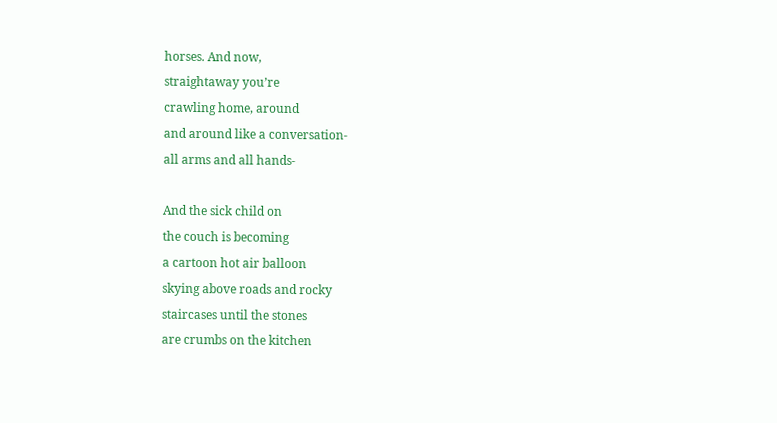horses. And now,
straightaway you’re
crawling home, around
and around like a conversation-
all arms and all hands-

And the sick child on
the couch is becoming
a cartoon hot air balloon
skying above roads and rocky
staircases until the stones
are crumbs on the kitchen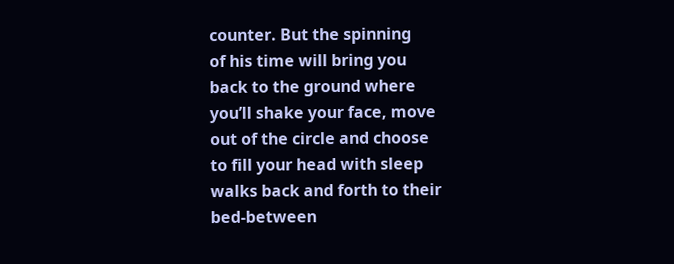counter. But the spinning
of his time will bring you
back to the ground where
you’ll shake your face, move
out of the circle and choose
to fill your head with sleep
walks back and forth to their
bed-between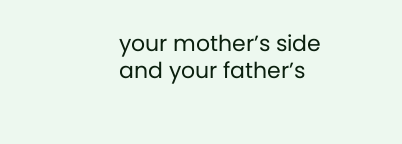your mother’s side
and your father’s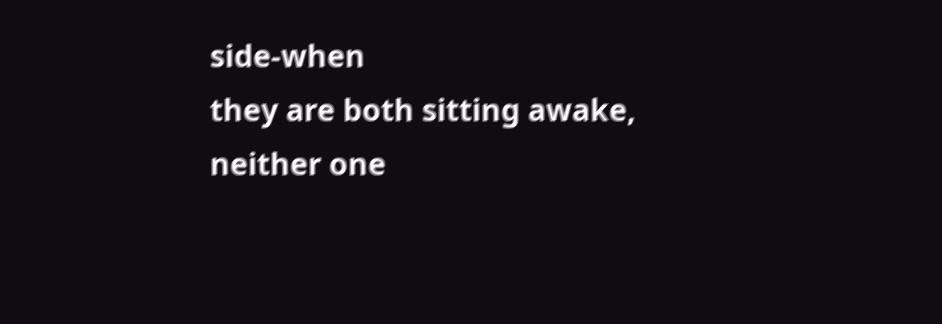side-when
they are both sitting awake,
neither one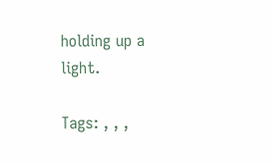holding up a light.

Tags: , , ,